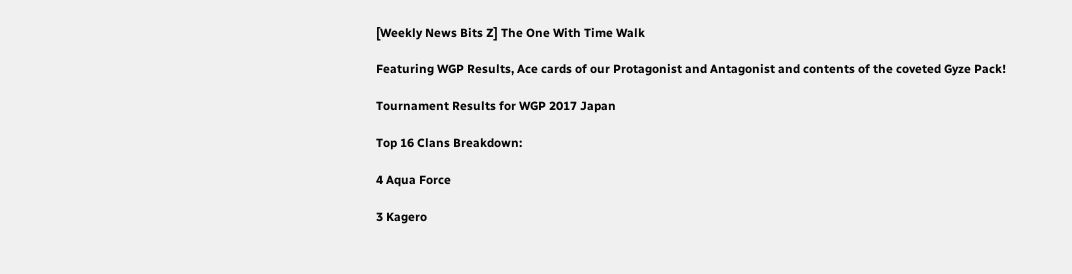[Weekly News Bits Z] The One With Time Walk

Featuring WGP Results, Ace cards of our Protagonist and Antagonist and contents of the coveted Gyze Pack!

Tournament Results for WGP 2017 Japan

Top 16 Clans Breakdown:

4 Aqua Force

3 Kagero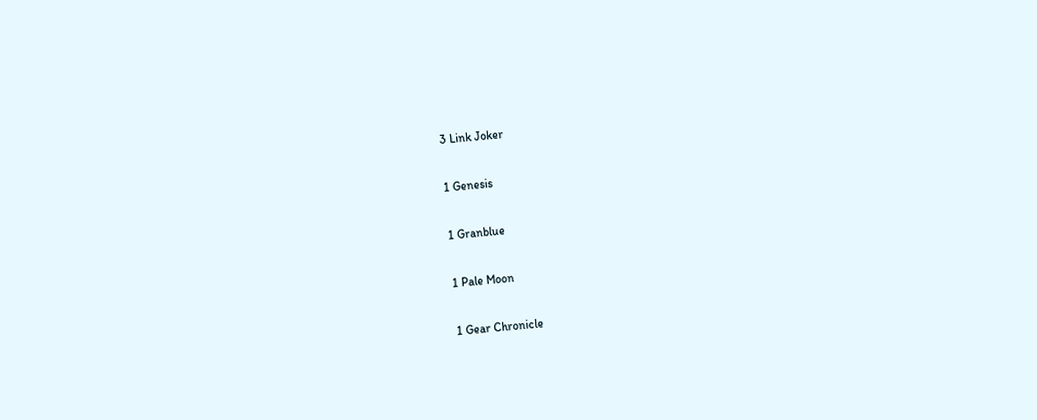3 Link Joker

1 Genesis

1 Granblue

1 Pale Moon

1 Gear Chronicle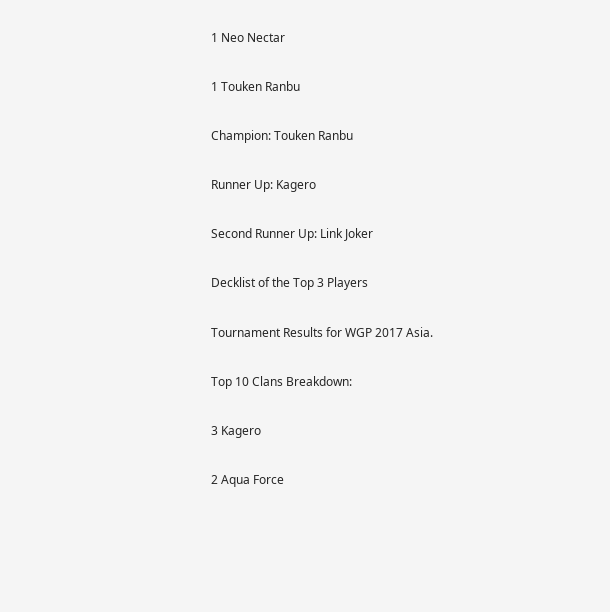1 Neo Nectar

1 Touken Ranbu

Champion: Touken Ranbu

Runner Up: Kagero

Second Runner Up: Link Joker

Decklist of the Top 3 Players

Tournament Results for WGP 2017 Asia.

Top 10 Clans Breakdown:

3 Kagero

2 Aqua Force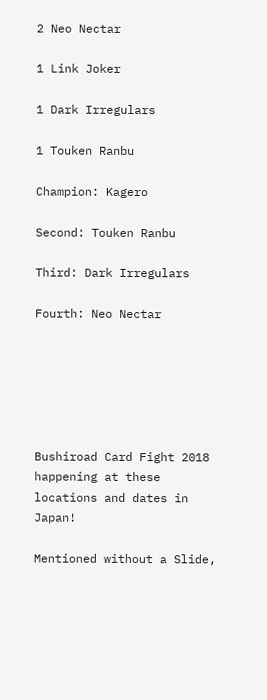2 Neo Nectar

1 Link Joker

1 Dark Irregulars

1 Touken Ranbu

Champion: Kagero

Second: Touken Ranbu

Third: Dark Irregulars

Fourth: Neo Nectar






Bushiroad Card Fight 2018 happening at these locations and dates in Japan!

Mentioned without a Slide,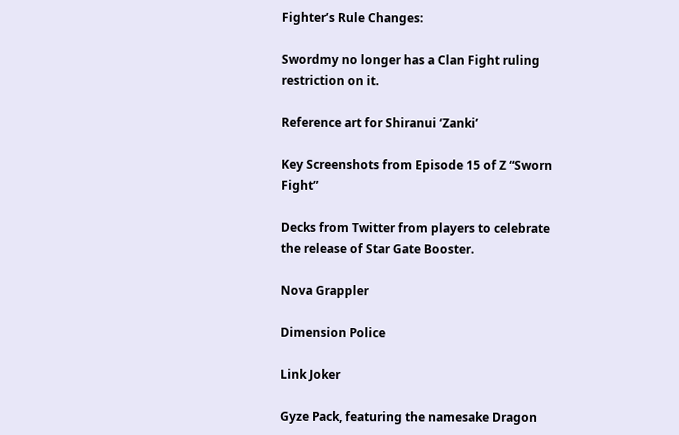Fighter’s Rule Changes:

Swordmy no longer has a Clan Fight ruling restriction on it.

Reference art for Shiranui ‘Zanki’

Key Screenshots from Episode 15 of Z “Sworn Fight”

Decks from Twitter from players to celebrate the release of Star Gate Booster.

Nova Grappler

Dimension Police

Link Joker

Gyze Pack, featuring the namesake Dragon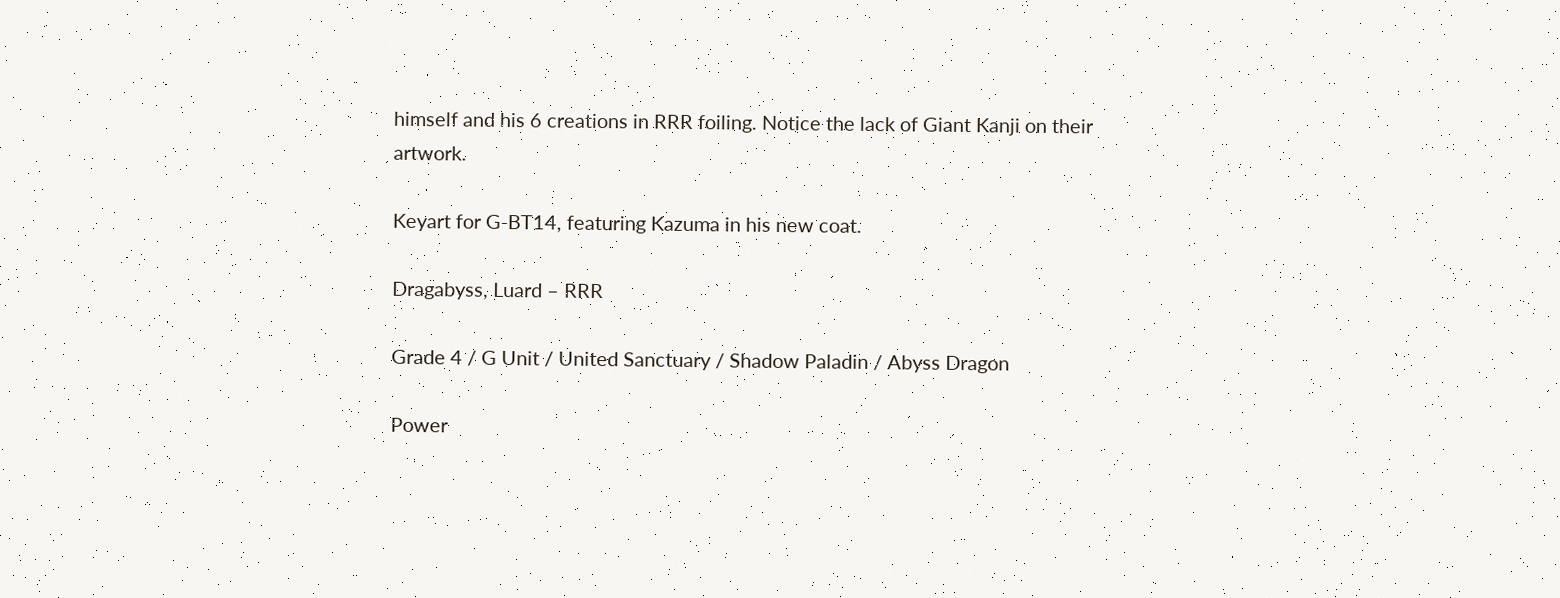himself and his 6 creations in RRR foiling. Notice the lack of Giant Kanji on their artwork.

Keyart for G-BT14, featuring Kazuma in his new coat.

Dragabyss, Luard – RRR

Grade 4 / G Unit / United Sanctuary / Shadow Paladin / Abyss Dragon

Power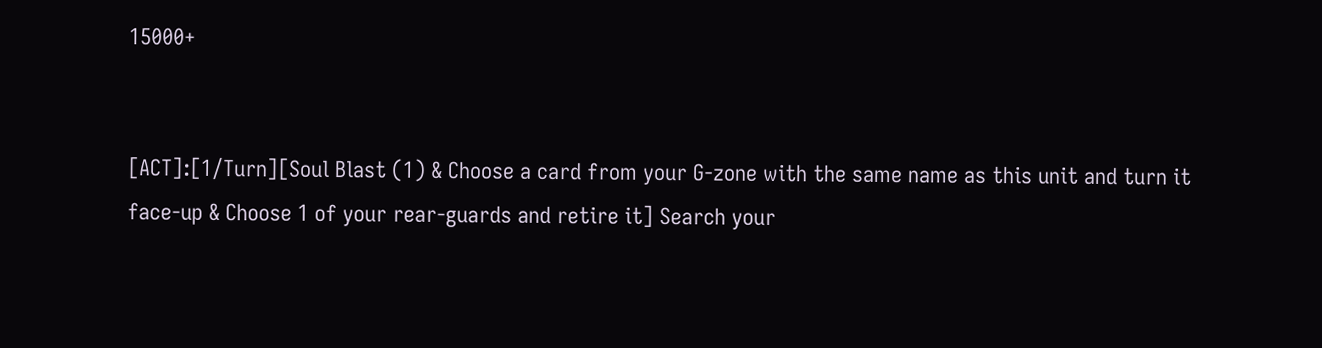15000+


[ACT]:[1/Turn][Soul Blast (1) & Choose a card from your G-zone with the same name as this unit and turn it face-up & Choose 1 of your rear-guards and retire it] Search your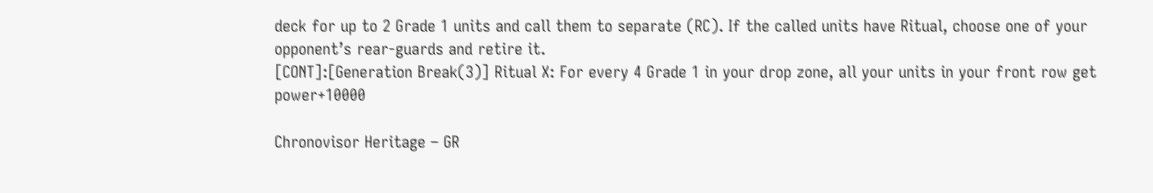deck for up to 2 Grade 1 units and call them to separate (RC). If the called units have Ritual, choose one of your opponent’s rear-guards and retire it.
[CONT]:[Generation Break(3)] Ritual X: For every 4 Grade 1 in your drop zone, all your units in your front row get power+10000

Chronovisor Heritage – GR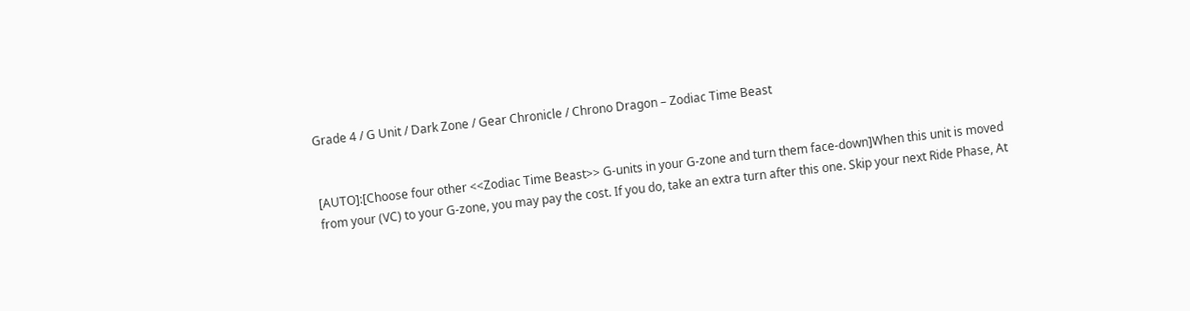Grade 4 / G Unit / Dark Zone / Gear Chronicle / Chrono Dragon – Zodiac Time Beast


[AUTO]:[Choose four other <<Zodiac Time Beast>> G-units in your G-zone and turn them face-down]When this unit is moved from your (VC) to your G-zone, you may pay the cost. If you do, take an extra turn after this one. Skip your next Ride Phase, At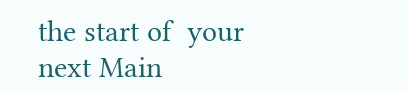the start of  your next Main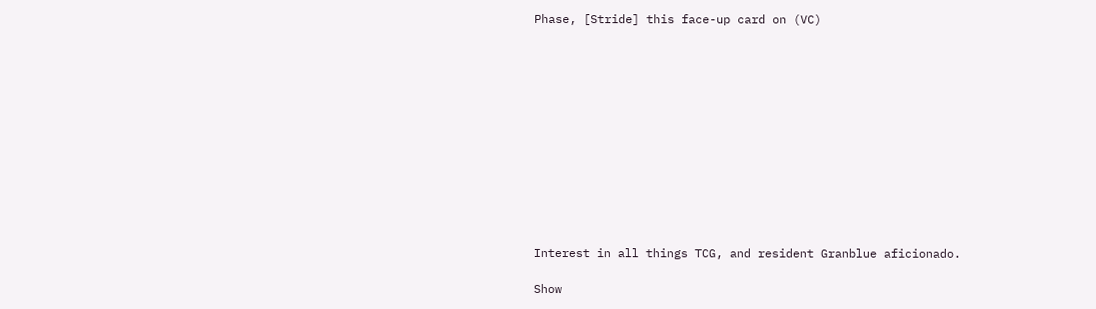Phase, [Stride] this face-up card on (VC)












Interest in all things TCG, and resident Granblue aficionado.

Show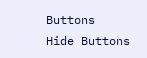Buttons
Hide Buttons